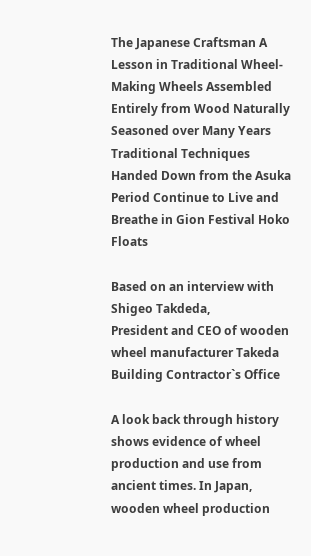The Japanese Craftsman A Lesson in Traditional Wheel-Making Wheels Assembled Entirely from Wood Naturally Seasoned over Many Years Traditional Techniques Handed Down from the Asuka Period Continue to Live and Breathe in Gion Festival Hoko Floats

Based on an interview with Shigeo Takdeda,
President and CEO of wooden wheel manufacturer Takeda Building Contractor`s Office

A look back through history shows evidence of wheel production and use from ancient times. In Japan, wooden wheel production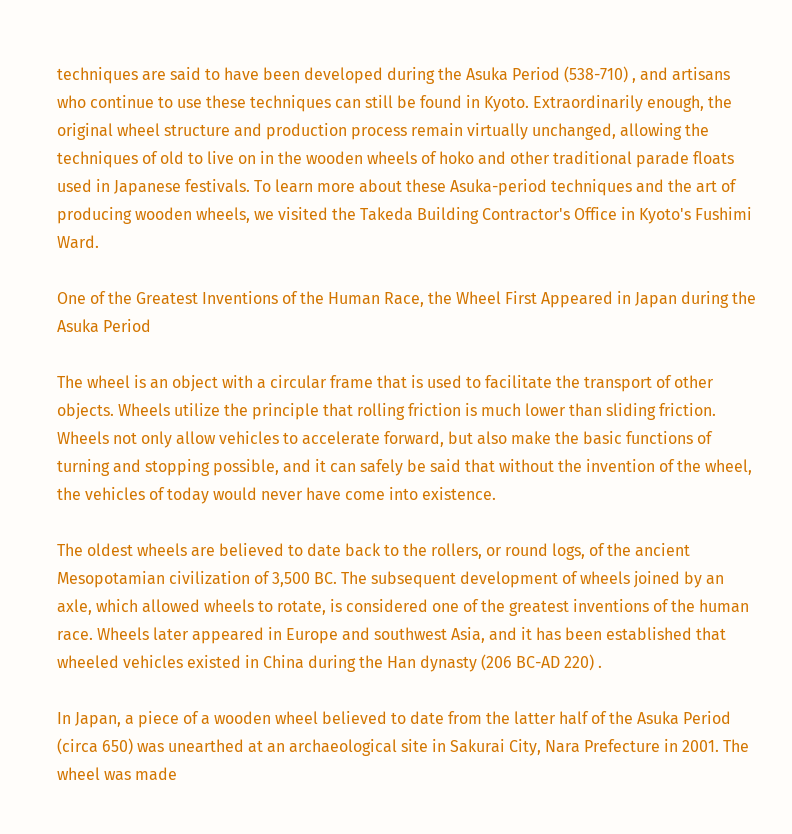techniques are said to have been developed during the Asuka Period (538-710) , and artisans who continue to use these techniques can still be found in Kyoto. Extraordinarily enough, the original wheel structure and production process remain virtually unchanged, allowing the techniques of old to live on in the wooden wheels of hoko and other traditional parade floats used in Japanese festivals. To learn more about these Asuka-period techniques and the art of producing wooden wheels, we visited the Takeda Building Contractor's Office in Kyoto's Fushimi Ward.

One of the Greatest Inventions of the Human Race, the Wheel First Appeared in Japan during the Asuka Period

The wheel is an object with a circular frame that is used to facilitate the transport of other objects. Wheels utilize the principle that rolling friction is much lower than sliding friction. Wheels not only allow vehicles to accelerate forward, but also make the basic functions of turning and stopping possible, and it can safely be said that without the invention of the wheel, the vehicles of today would never have come into existence.

The oldest wheels are believed to date back to the rollers, or round logs, of the ancient Mesopotamian civilization of 3,500 BC. The subsequent development of wheels joined by an axle, which allowed wheels to rotate, is considered one of the greatest inventions of the human race. Wheels later appeared in Europe and southwest Asia, and it has been established that wheeled vehicles existed in China during the Han dynasty (206 BC-AD 220) .

In Japan, a piece of a wooden wheel believed to date from the latter half of the Asuka Period (circa 650) was unearthed at an archaeological site in Sakurai City, Nara Prefecture in 2001. The wheel was made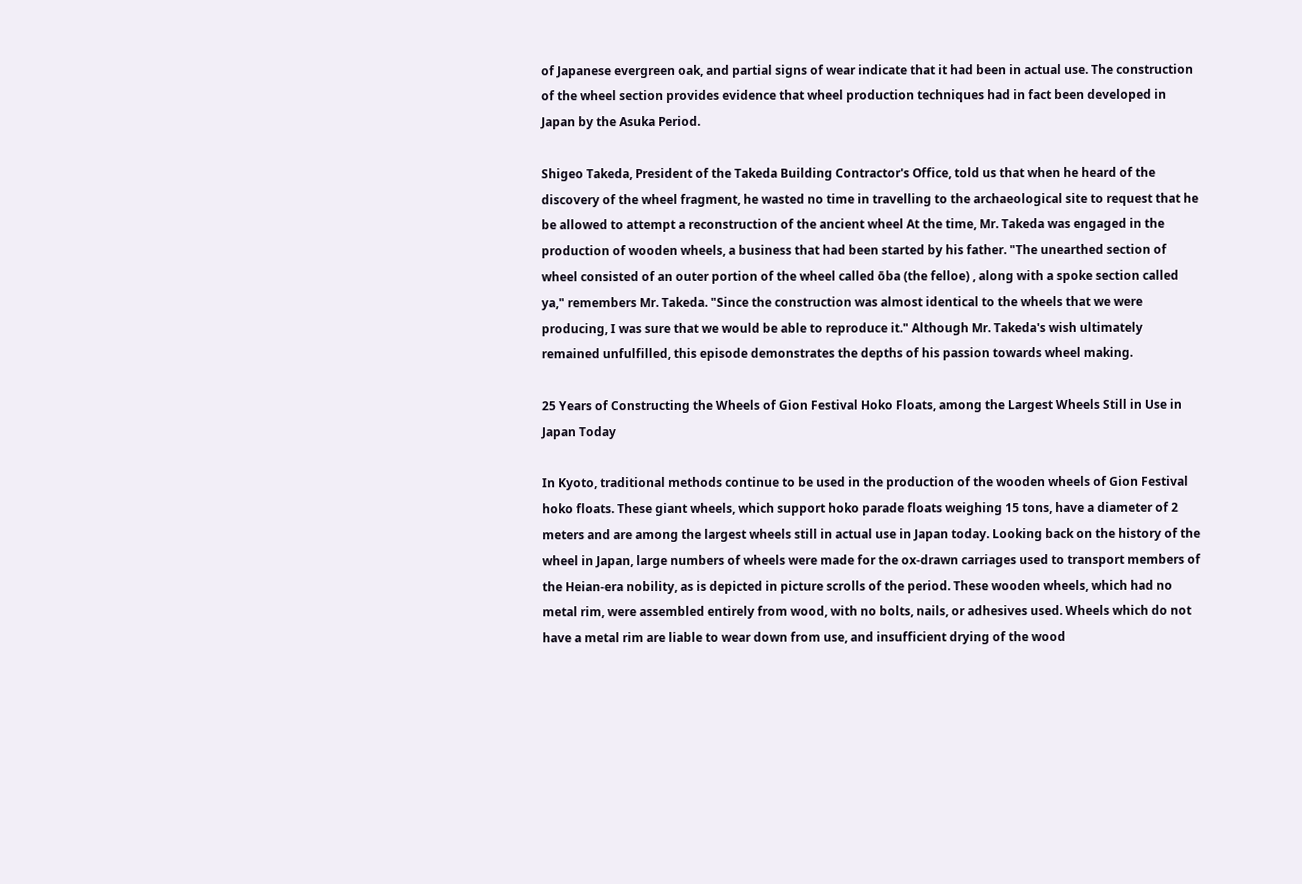of Japanese evergreen oak, and partial signs of wear indicate that it had been in actual use. The construction of the wheel section provides evidence that wheel production techniques had in fact been developed in Japan by the Asuka Period.

Shigeo Takeda, President of the Takeda Building Contractor's Office, told us that when he heard of the discovery of the wheel fragment, he wasted no time in travelling to the archaeological site to request that he be allowed to attempt a reconstruction of the ancient wheel At the time, Mr. Takeda was engaged in the production of wooden wheels, a business that had been started by his father. "The unearthed section of wheel consisted of an outer portion of the wheel called ōba (the felloe) , along with a spoke section called ya," remembers Mr. Takeda. "Since the construction was almost identical to the wheels that we were producing, I was sure that we would be able to reproduce it." Although Mr. Takeda's wish ultimately remained unfulfilled, this episode demonstrates the depths of his passion towards wheel making.

25 Years of Constructing the Wheels of Gion Festival Hoko Floats, among the Largest Wheels Still in Use in Japan Today

In Kyoto, traditional methods continue to be used in the production of the wooden wheels of Gion Festival hoko floats. These giant wheels, which support hoko parade floats weighing 15 tons, have a diameter of 2 meters and are among the largest wheels still in actual use in Japan today. Looking back on the history of the wheel in Japan, large numbers of wheels were made for the ox-drawn carriages used to transport members of the Heian-era nobility, as is depicted in picture scrolls of the period. These wooden wheels, which had no metal rim, were assembled entirely from wood, with no bolts, nails, or adhesives used. Wheels which do not have a metal rim are liable to wear down from use, and insufficient drying of the wood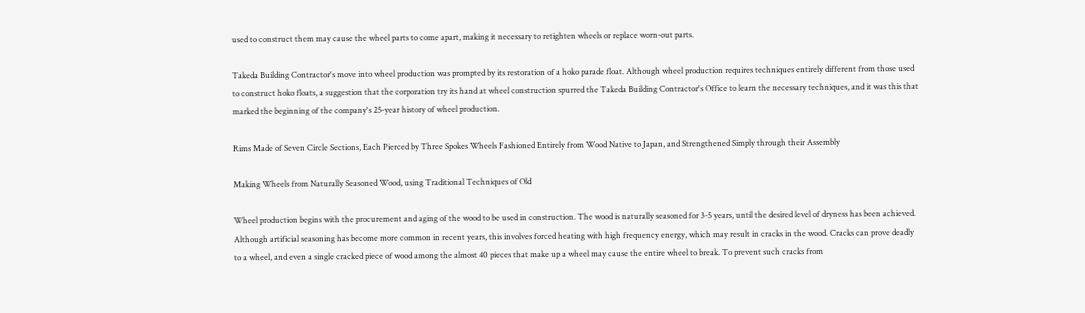used to construct them may cause the wheel parts to come apart, making it necessary to retighten wheels or replace worn-out parts.

Takeda Building Contractor's move into wheel production was prompted by its restoration of a hoko parade float. Although wheel production requires techniques entirely different from those used to construct hoko floats, a suggestion that the corporation try its hand at wheel construction spurred the Takeda Building Contractor's Office to learn the necessary techniques, and it was this that marked the beginning of the company's 25-year history of wheel production.

Rims Made of Seven Circle Sections, Each Pierced by Three Spokes Wheels Fashioned Entirely from Wood Native to Japan, and Strengthened Simply through their Assembly

Making Wheels from Naturally Seasoned Wood, using Traditional Techniques of Old

Wheel production begins with the procurement and aging of the wood to be used in construction. The wood is naturally seasoned for 3-5 years, until the desired level of dryness has been achieved. Although artificial seasoning has become more common in recent years, this involves forced heating with high frequency energy, which may result in cracks in the wood. Cracks can prove deadly to a wheel, and even a single cracked piece of wood among the almost 40 pieces that make up a wheel may cause the entire wheel to break. To prevent such cracks from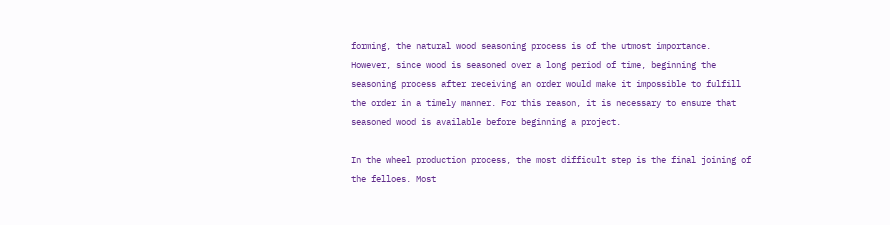forming, the natural wood seasoning process is of the utmost importance. However, since wood is seasoned over a long period of time, beginning the seasoning process after receiving an order would make it impossible to fulfill the order in a timely manner. For this reason, it is necessary to ensure that seasoned wood is available before beginning a project.

In the wheel production process, the most difficult step is the final joining of the felloes. Most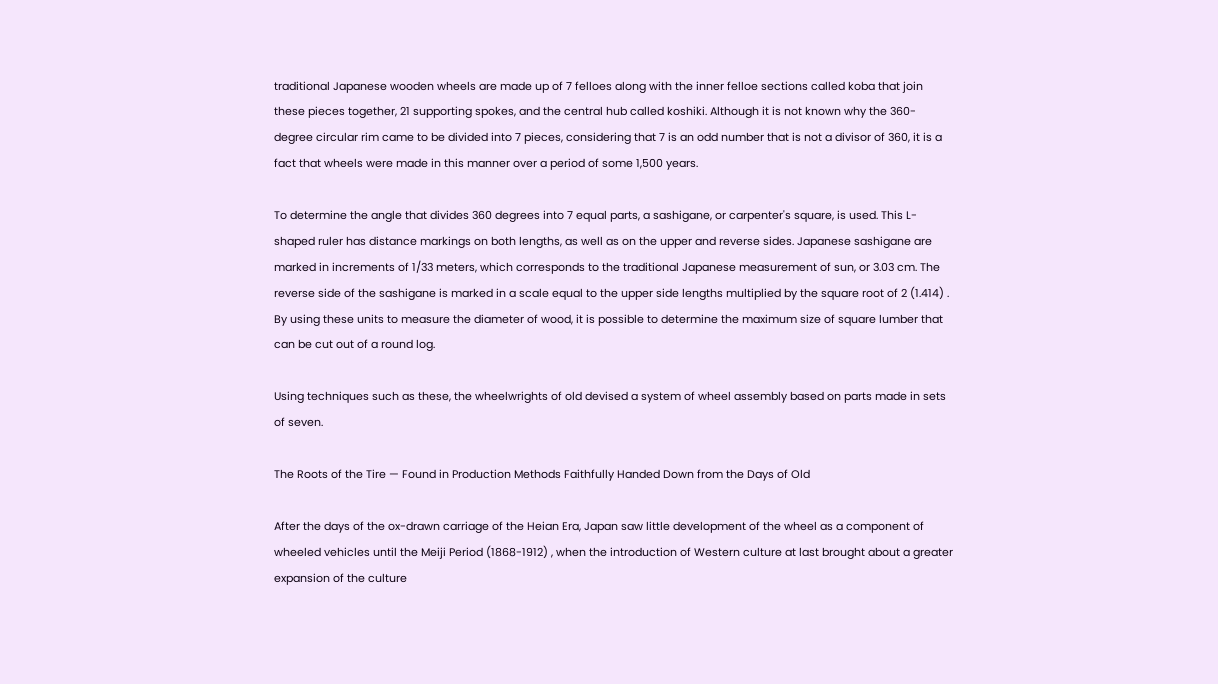traditional Japanese wooden wheels are made up of 7 felloes along with the inner felloe sections called koba that join these pieces together, 21 supporting spokes, and the central hub called koshiki. Although it is not known why the 360-degree circular rim came to be divided into 7 pieces, considering that 7 is an odd number that is not a divisor of 360, it is a fact that wheels were made in this manner over a period of some 1,500 years.

To determine the angle that divides 360 degrees into 7 equal parts, a sashigane, or carpenter's square, is used. This L-shaped ruler has distance markings on both lengths, as well as on the upper and reverse sides. Japanese sashigane are marked in increments of 1/33 meters, which corresponds to the traditional Japanese measurement of sun, or 3.03 cm. The reverse side of the sashigane is marked in a scale equal to the upper side lengths multiplied by the square root of 2 (1.414) . By using these units to measure the diameter of wood, it is possible to determine the maximum size of square lumber that can be cut out of a round log.

Using techniques such as these, the wheelwrights of old devised a system of wheel assembly based on parts made in sets of seven.

The Roots of the Tire — Found in Production Methods Faithfully Handed Down from the Days of Old

After the days of the ox-drawn carriage of the Heian Era, Japan saw little development of the wheel as a component of wheeled vehicles until the Meiji Period (1868-1912) , when the introduction of Western culture at last brought about a greater expansion of the culture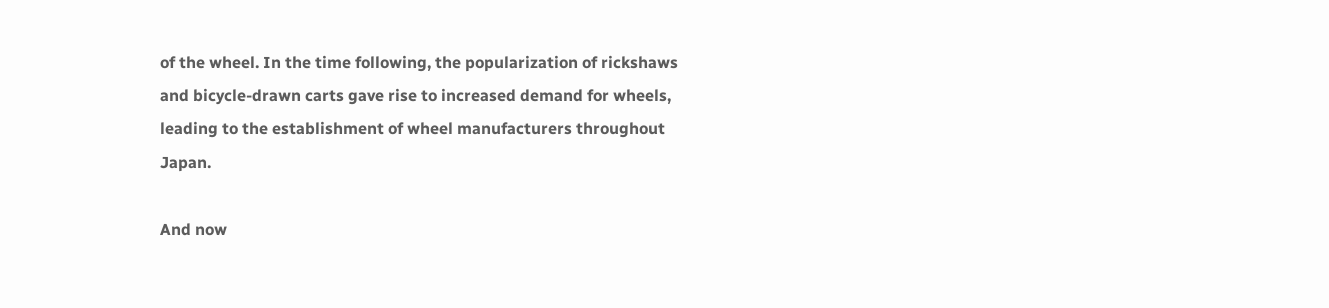of the wheel. In the time following, the popularization of rickshaws and bicycle-drawn carts gave rise to increased demand for wheels, leading to the establishment of wheel manufacturers throughout Japan.

And now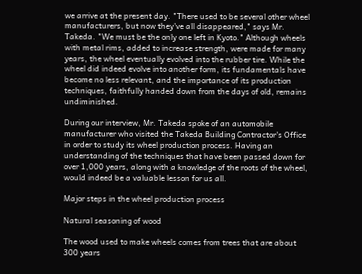we arrive at the present day. "There used to be several other wheel manufacturers, but now they've all disappeared," says Mr. Takeda. "We must be the only one left in Kyoto." Although wheels with metal rims, added to increase strength, were made for many years, the wheel eventually evolved into the rubber tire. While the wheel did indeed evolve into another form, its fundamentals have become no less relevant, and the importance of its production techniques, faithfully handed down from the days of old, remains undiminished.

During our interview, Mr. Takeda spoke of an automobile manufacturer who visited the Takeda Building Contractor's Office in order to study its wheel production process. Having an understanding of the techniques that have been passed down for over 1,000 years, along with a knowledge of the roots of the wheel, would indeed be a valuable lesson for us all.

Major steps in the wheel production process

Natural seasoning of wood

The wood used to make wheels comes from trees that are about 300 years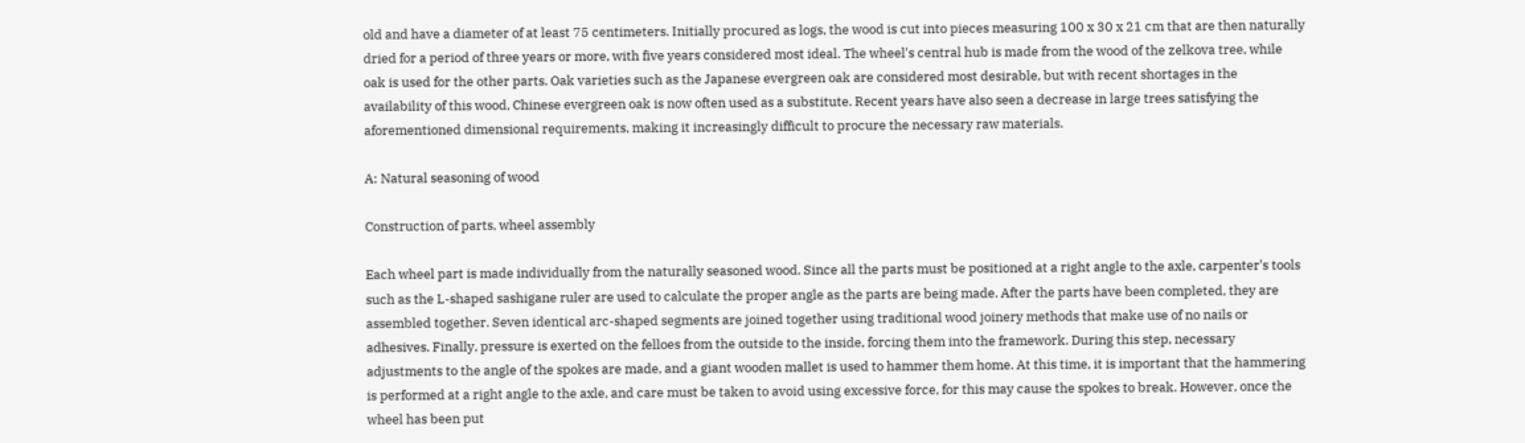old and have a diameter of at least 75 centimeters. Initially procured as logs, the wood is cut into pieces measuring 100 x 30 x 21 cm that are then naturally dried for a period of three years or more, with five years considered most ideal. The wheel's central hub is made from the wood of the zelkova tree, while oak is used for the other parts. Oak varieties such as the Japanese evergreen oak are considered most desirable, but with recent shortages in the availability of this wood, Chinese evergreen oak is now often used as a substitute. Recent years have also seen a decrease in large trees satisfying the aforementioned dimensional requirements, making it increasingly difficult to procure the necessary raw materials.

A: Natural seasoning of wood

Construction of parts, wheel assembly

Each wheel part is made individually from the naturally seasoned wood. Since all the parts must be positioned at a right angle to the axle, carpenter's tools such as the L-shaped sashigane ruler are used to calculate the proper angle as the parts are being made. After the parts have been completed, they are assembled together. Seven identical arc-shaped segments are joined together using traditional wood joinery methods that make use of no nails or adhesives. Finally, pressure is exerted on the felloes from the outside to the inside, forcing them into the framework. During this step, necessary adjustments to the angle of the spokes are made, and a giant wooden mallet is used to hammer them home. At this time, it is important that the hammering is performed at a right angle to the axle, and care must be taken to avoid using excessive force, for this may cause the spokes to break. However, once the wheel has been put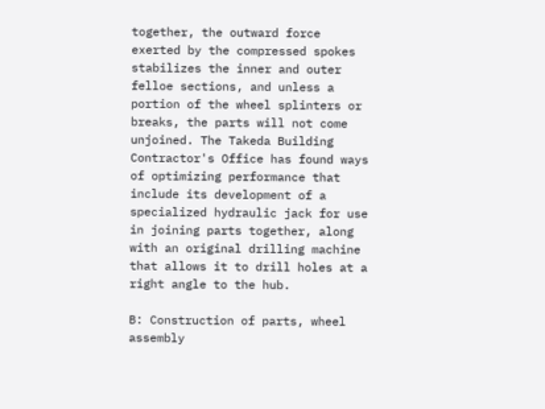together, the outward force exerted by the compressed spokes stabilizes the inner and outer felloe sections, and unless a portion of the wheel splinters or breaks, the parts will not come unjoined. The Takeda Building Contractor's Office has found ways of optimizing performance that include its development of a specialized hydraulic jack for use in joining parts together, along with an original drilling machine that allows it to drill holes at a right angle to the hub.

B: Construction of parts, wheel assembly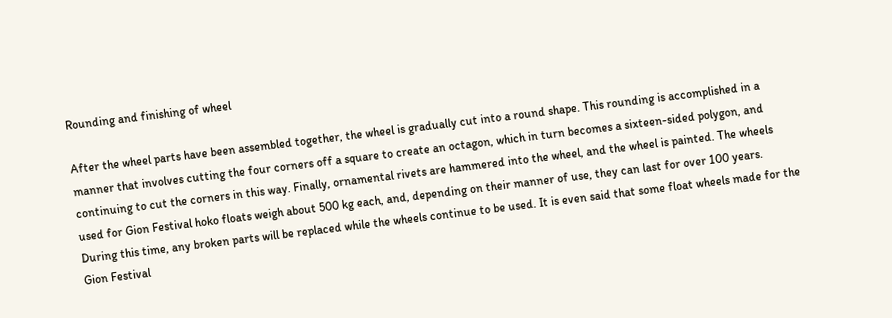Rounding and finishing of wheel

After the wheel parts have been assembled together, the wheel is gradually cut into a round shape. This rounding is accomplished in a manner that involves cutting the four corners off a square to create an octagon, which in turn becomes a sixteen-sided polygon, and continuing to cut the corners in this way. Finally, ornamental rivets are hammered into the wheel, and the wheel is painted. The wheels used for Gion Festival hoko floats weigh about 500 kg each, and, depending on their manner of use, they can last for over 100 years. During this time, any broken parts will be replaced while the wheels continue to be used. It is even said that some float wheels made for the Gion Festival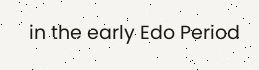in the early Edo Period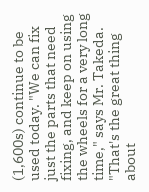(1,600s) continue to be used today. "We can fix just the parts that need fixing, and keep on using the wheels for a very long time," says Mr. Takeda. "That's the great thing about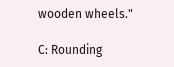wooden wheels."

C: Rounding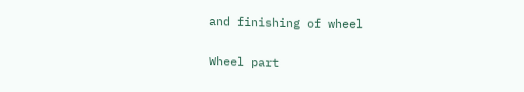and finishing of wheel

Wheel part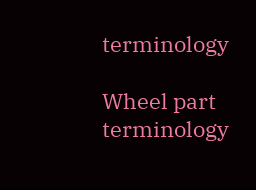terminology

Wheel part terminology